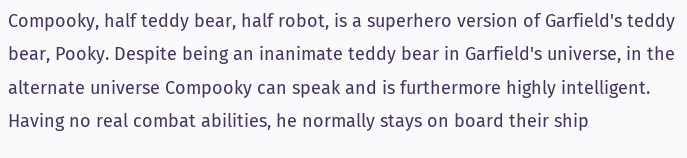Compooky, half teddy bear, half robot, is a superhero version of Garfield's teddy bear, Pooky. Despite being an inanimate teddy bear in Garfield's universe, in the alternate universe Compooky can speak and is furthermore highly intelligent. Having no real combat abilities, he normally stays on board their ship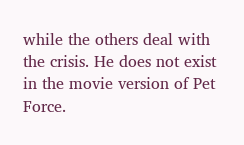while the others deal with the crisis. He does not exist in the movie version of Pet Force.